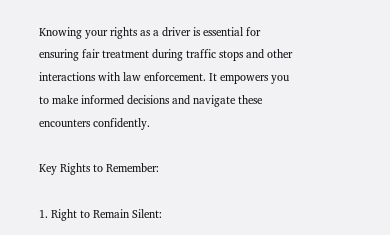Knowing your rights as a driver is essential for ensuring fair treatment during traffic stops and other interactions with law enforcement. It empowers you to make informed decisions and navigate these encounters confidently.

Key Rights to Remember:

1. Right to Remain Silent: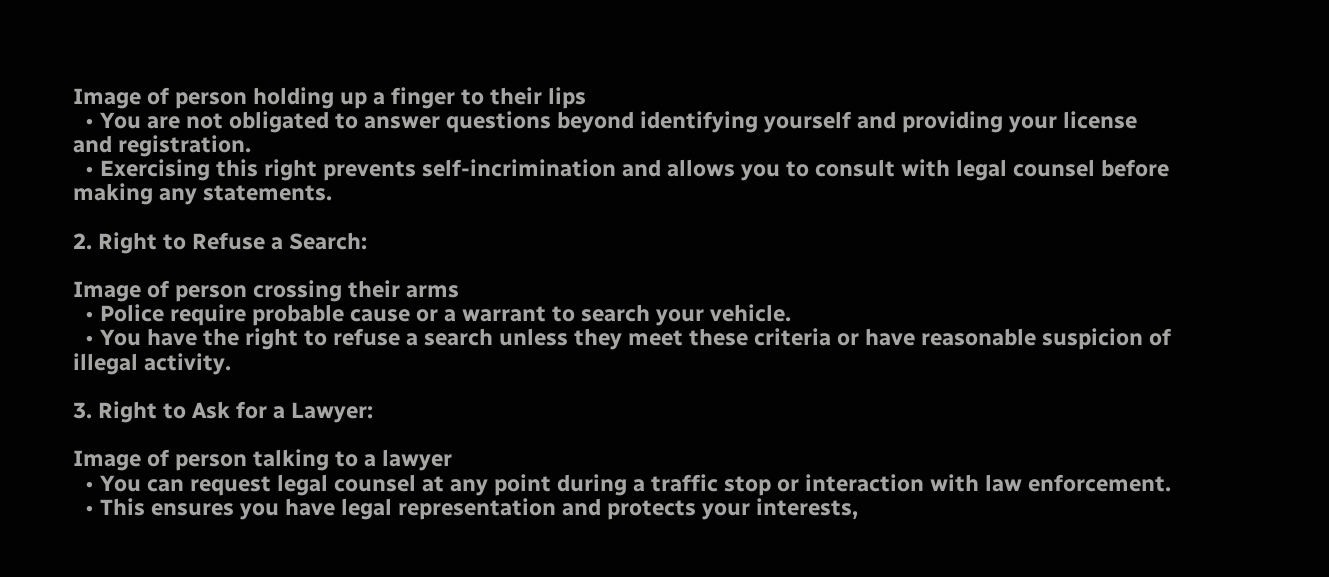Image of person holding up a finger to their lips
  • You are not obligated to answer questions beyond identifying yourself and providing your license and registration.
  • Exercising this right prevents self-incrimination and allows you to consult with legal counsel before making any statements.

2. Right to Refuse a Search:

Image of person crossing their arms
  • Police require probable cause or a warrant to search your vehicle.
  • You have the right to refuse a search unless they meet these criteria or have reasonable suspicion of illegal activity.

3. Right to Ask for a Lawyer:

Image of person talking to a lawyer
  • You can request legal counsel at any point during a traffic stop or interaction with law enforcement.
  • This ensures you have legal representation and protects your interests,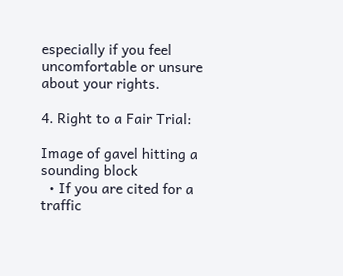especially if you feel uncomfortable or unsure about your rights.

4. Right to a Fair Trial:

Image of gavel hitting a sounding block
  • If you are cited for a traffic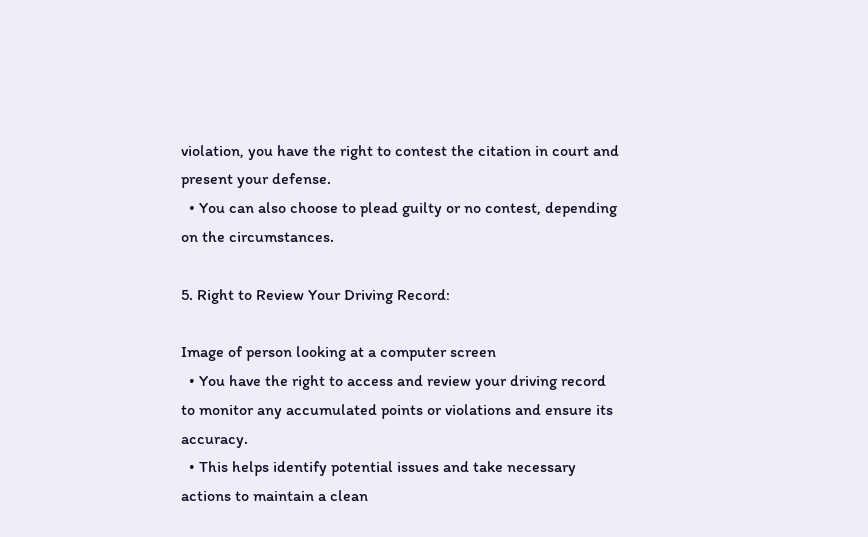violation, you have the right to contest the citation in court and present your defense.
  • You can also choose to plead guilty or no contest, depending on the circumstances.

5. Right to Review Your Driving Record:

Image of person looking at a computer screen
  • You have the right to access and review your driving record to monitor any accumulated points or violations and ensure its accuracy.
  • This helps identify potential issues and take necessary actions to maintain a clean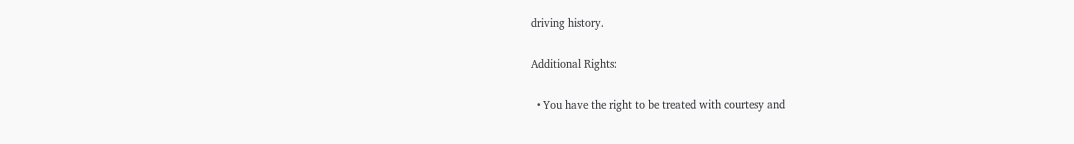driving history.

Additional Rights:

  • You have the right to be treated with courtesy and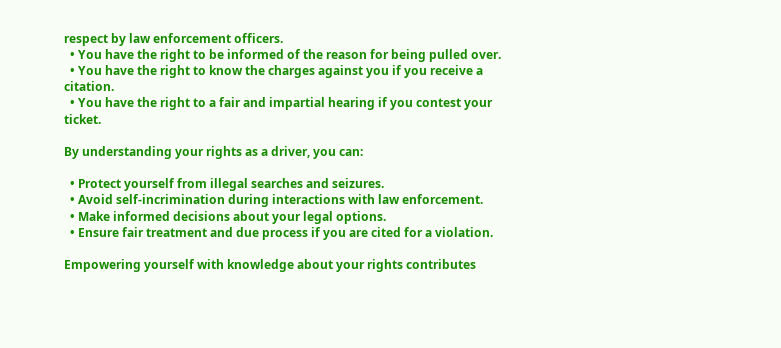respect by law enforcement officers.
  • You have the right to be informed of the reason for being pulled over.
  • You have the right to know the charges against you if you receive a citation.
  • You have the right to a fair and impartial hearing if you contest your ticket.

By understanding your rights as a driver, you can:

  • Protect yourself from illegal searches and seizures.
  • Avoid self-incrimination during interactions with law enforcement.
  • Make informed decisions about your legal options.
  • Ensure fair treatment and due process if you are cited for a violation.

Empowering yourself with knowledge about your rights contributes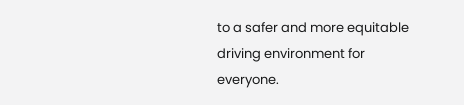to a safer and more equitable driving environment for everyone.